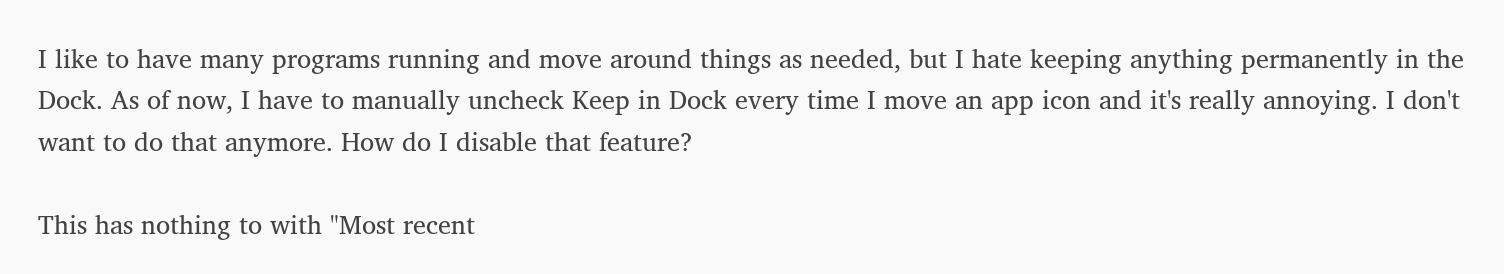I like to have many programs running and move around things as needed, but I hate keeping anything permanently in the Dock. As of now, I have to manually uncheck Keep in Dock every time I move an app icon and it's really annoying. I don't want to do that anymore. How do I disable that feature?

This has nothing to with "Most recent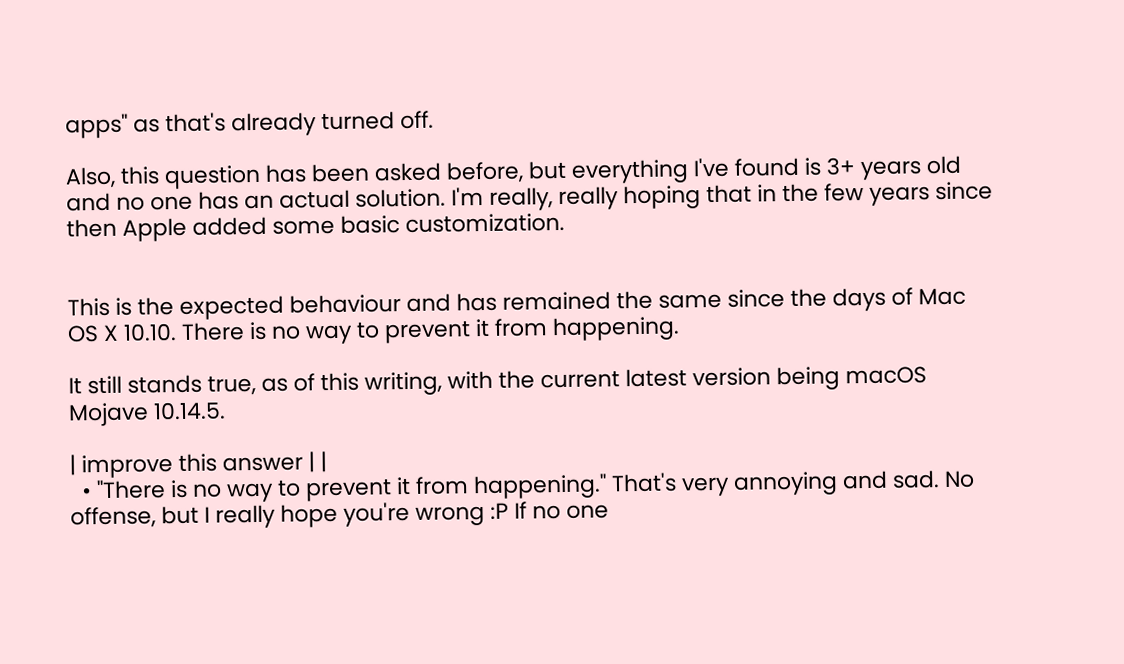apps" as that's already turned off.

Also, this question has been asked before, but everything I've found is 3+ years old and no one has an actual solution. I'm really, really hoping that in the few years since then Apple added some basic customization.


This is the expected behaviour and has remained the same since the days of Mac OS X 10.10. There is no way to prevent it from happening.

It still stands true, as of this writing, with the current latest version being macOS Mojave 10.14.5.

| improve this answer | |
  • "There is no way to prevent it from happening." That's very annoying and sad. No offense, but I really hope you're wrong :P If no one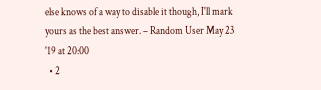else knows of a way to disable it though, I'll mark yours as the best answer. – Random User May 23 '19 at 20:00
  • 2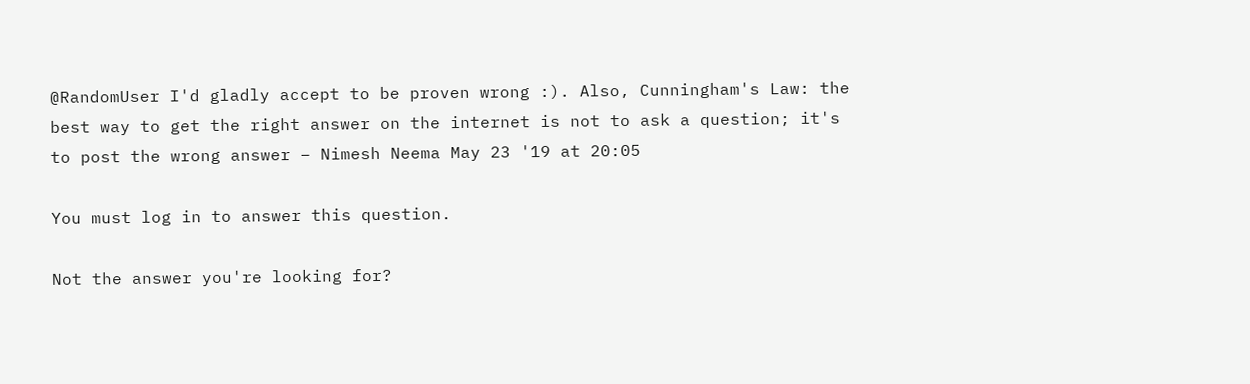@RandomUser I'd gladly accept to be proven wrong :). Also, Cunningham's Law: the best way to get the right answer on the internet is not to ask a question; it's to post the wrong answer – Nimesh Neema May 23 '19 at 20:05

You must log in to answer this question.

Not the answer you're looking for?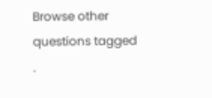Browse other questions tagged .